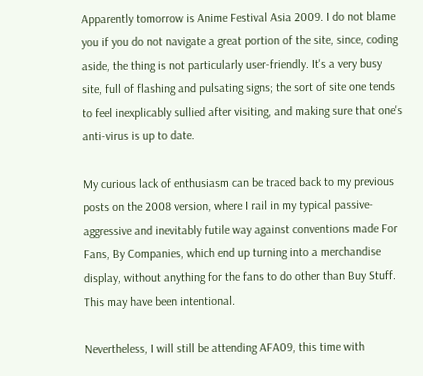Apparently tomorrow is Anime Festival Asia 2009. I do not blame you if you do not navigate a great portion of the site, since, coding aside, the thing is not particularly user-friendly. It's a very busy site, full of flashing and pulsating signs; the sort of site one tends to feel inexplicably sullied after visiting, and making sure that one's anti-virus is up to date.

My curious lack of enthusiasm can be traced back to my previous posts on the 2008 version, where I rail in my typical passive-aggressive and inevitably futile way against conventions made For Fans, By Companies, which end up turning into a merchandise display, without anything for the fans to do other than Buy Stuff. This may have been intentional.

Nevertheless, I will still be attending AFA09, this time with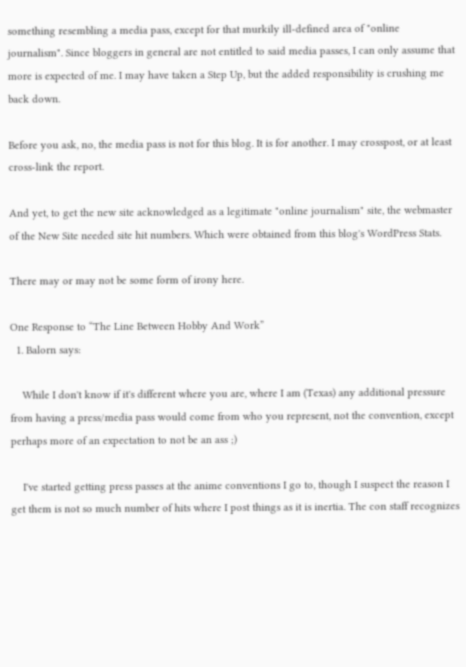something resembling a media pass, except for that murkily ill-defined area of "online journalism". Since bloggers in general are not entitled to said media passes, I can only assume that more is expected of me. I may have taken a Step Up, but the added responsibility is crushing me back down.

Before you ask, no, the media pass is not for this blog. It is for another. I may crosspost, or at least cross-link the report.

And yet, to get the new site acknowledged as a legitimate "online journalism" site, the webmaster of the New Site needed site hit numbers. Which were obtained from this blog's WordPress Stats.

There may or may not be some form of irony here.

One Response to “The Line Between Hobby And Work”
  1. Balorn says:

    While I don't know if it's different where you are, where I am (Texas) any additional pressure from having a press/media pass would come from who you represent, not the convention, except perhaps more of an expectation to not be an ass ;)

    I've started getting press passes at the anime conventions I go to, though I suspect the reason I get them is not so much number of hits where I post things as it is inertia. The con staff recognizes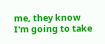me, they know I'm going to take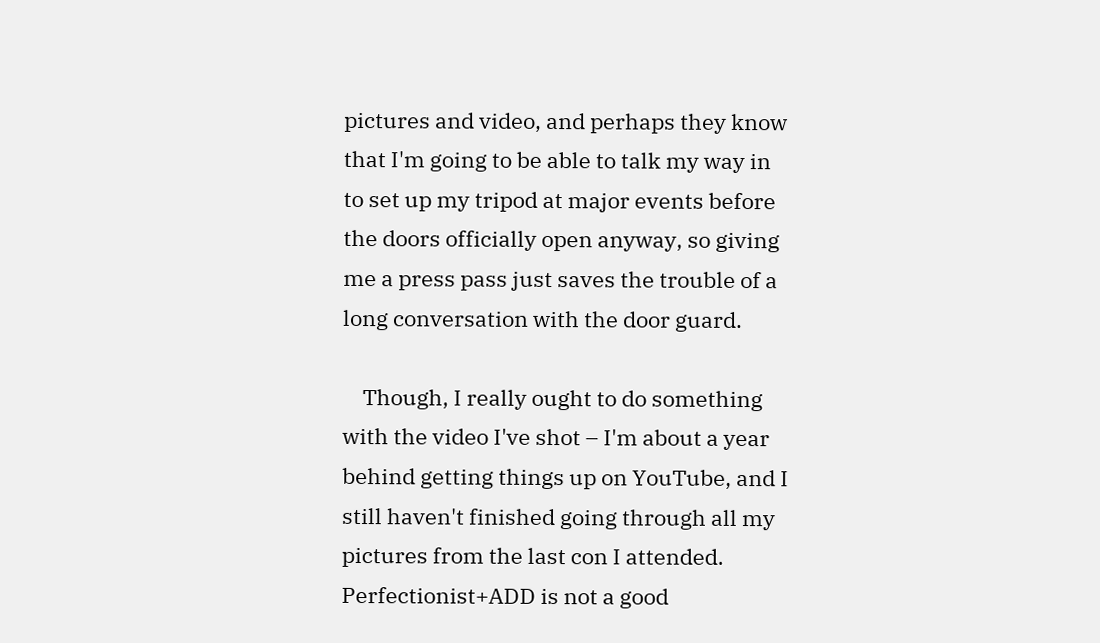pictures and video, and perhaps they know that I'm going to be able to talk my way in to set up my tripod at major events before the doors officially open anyway, so giving me a press pass just saves the trouble of a long conversation with the door guard.

    Though, I really ought to do something with the video I've shot – I'm about a year behind getting things up on YouTube, and I still haven't finished going through all my pictures from the last con I attended. Perfectionist+ADD is not a good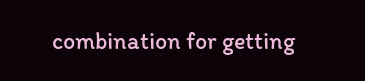combination for getting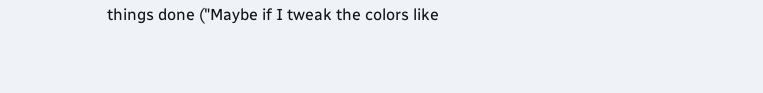things done ("Maybe if I tweak the colors like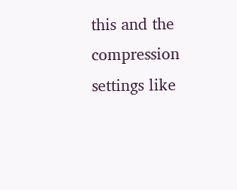this and the compression settings like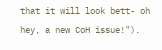that it will look bett- oh hey, a new CoH issue!").